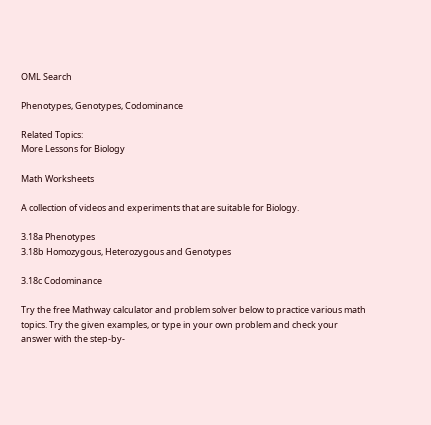OML Search

Phenotypes, Genotypes, Codominance

Related Topics:
More Lessons for Biology

Math Worksheets

A collection of videos and experiments that are suitable for Biology.

3.18a Phenotypes
3.18b Homozygous, Heterozygous and Genotypes

3.18c Codominance

Try the free Mathway calculator and problem solver below to practice various math topics. Try the given examples, or type in your own problem and check your answer with the step-by-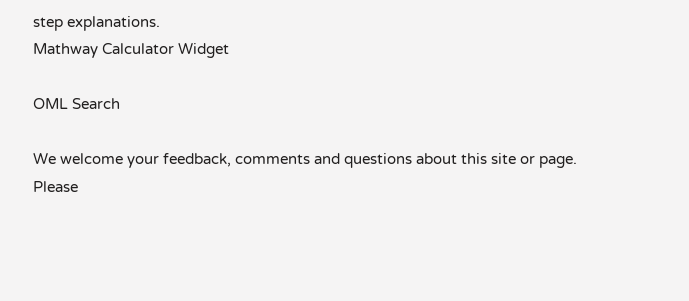step explanations.
Mathway Calculator Widget

OML Search

We welcome your feedback, comments and questions about this site or page. Please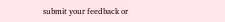submit your feedback or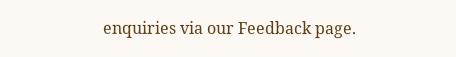enquiries via our Feedback page.